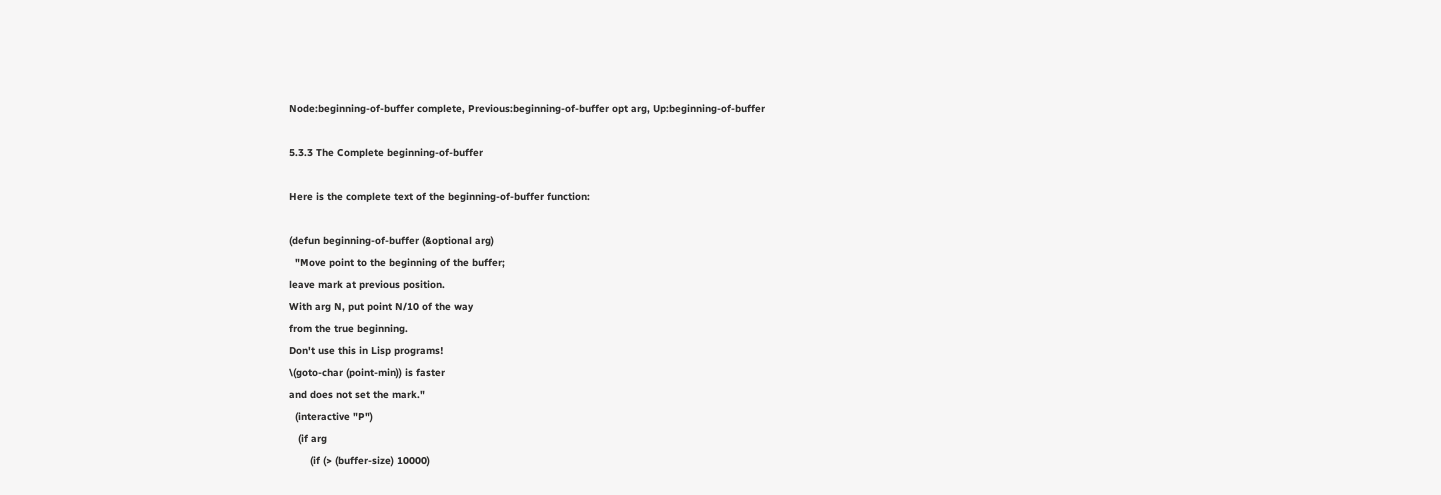Node:beginning-of-buffer complete, Previous:beginning-of-buffer opt arg, Up:beginning-of-buffer

5.3.3 The Complete beginning-of-buffer

Here is the complete text of the beginning-of-buffer function:

(defun beginning-of-buffer (&optional arg)
  "Move point to the beginning of the buffer;
leave mark at previous position.
With arg N, put point N/10 of the way
from the true beginning.
Don't use this in Lisp programs!
\(goto-char (point-min)) is faster
and does not set the mark."
  (interactive "P")
   (if arg
       (if (> (buffer-size) 10000)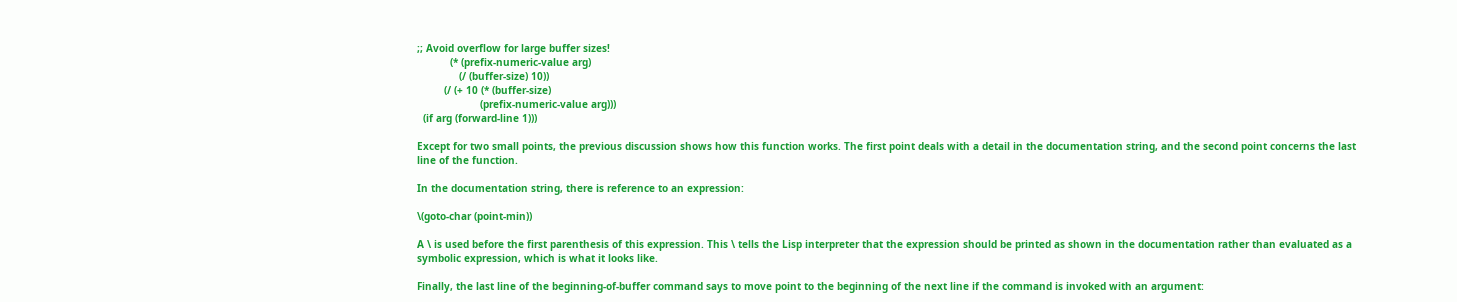;; Avoid overflow for large buffer sizes!
           (* (prefix-numeric-value arg)
              (/ (buffer-size) 10))
         (/ (+ 10 (* (buffer-size)
                     (prefix-numeric-value arg)))
  (if arg (forward-line 1)))

Except for two small points, the previous discussion shows how this function works. The first point deals with a detail in the documentation string, and the second point concerns the last line of the function.

In the documentation string, there is reference to an expression:

\(goto-char (point-min))

A \ is used before the first parenthesis of this expression. This \ tells the Lisp interpreter that the expression should be printed as shown in the documentation rather than evaluated as a symbolic expression, which is what it looks like.

Finally, the last line of the beginning-of-buffer command says to move point to the beginning of the next line if the command is invoked with an argument: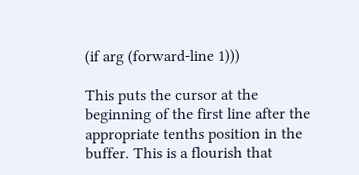(if arg (forward-line 1)))

This puts the cursor at the beginning of the first line after the appropriate tenths position in the buffer. This is a flourish that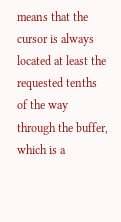means that the cursor is always located at least the requested tenths of the way through the buffer, which is a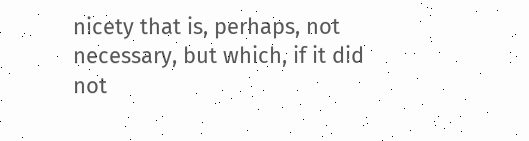nicety that is, perhaps, not necessary, but which, if it did not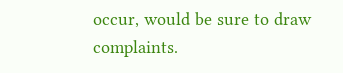occur, would be sure to draw complaints.